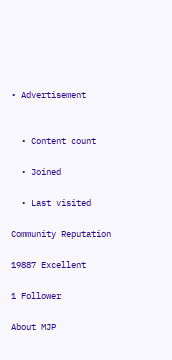• Advertisement


  • Content count

  • Joined

  • Last visited

Community Reputation

19887 Excellent

1 Follower

About MJP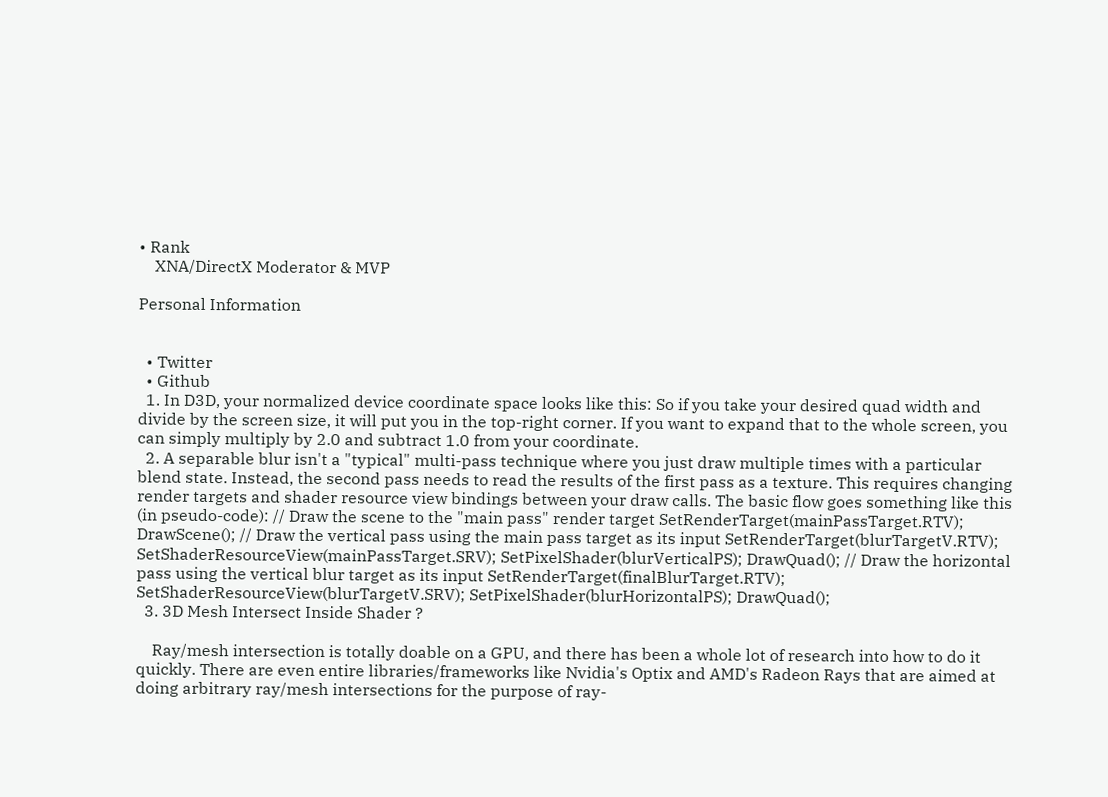• Rank
    XNA/DirectX Moderator & MVP

Personal Information


  • Twitter
  • Github
  1. In D3D, your normalized device coordinate space looks like this: So if you take your desired quad width and divide by the screen size, it will put you in the top-right corner. If you want to expand that to the whole screen, you can simply multiply by 2.0 and subtract 1.0 from your coordinate.
  2. A separable blur isn't a "typical" multi-pass technique where you just draw multiple times with a particular blend state. Instead, the second pass needs to read the results of the first pass as a texture. This requires changing render targets and shader resource view bindings between your draw calls. The basic flow goes something like this (in pseudo-code): // Draw the scene to the "main pass" render target SetRenderTarget(mainPassTarget.RTV); DrawScene(); // Draw the vertical pass using the main pass target as its input SetRenderTarget(blurTargetV.RTV); SetShaderResourceView(mainPassTarget.SRV); SetPixelShader(blurVerticalPS); DrawQuad(); // Draw the horizontal pass using the vertical blur target as its input SetRenderTarget(finalBlurTarget.RTV); SetShaderResourceView(blurTargetV.SRV); SetPixelShader(blurHorizontalPS); DrawQuad();
  3. 3D Mesh Intersect Inside Shader ?

    Ray/mesh intersection is totally doable on a GPU, and there has been a whole lot of research into how to do it quickly. There are even entire libraries/frameworks like Nvidia's Optix and AMD's Radeon Rays that are aimed at doing arbitrary ray/mesh intersections for the purpose of ray-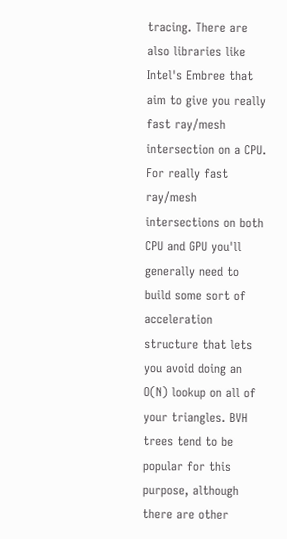tracing. There are also libraries like Intel's Embree that aim to give you really fast ray/mesh intersection on a CPU. For really fast ray/mesh intersections on both CPU and GPU you'll generally need to build some sort of acceleration structure that lets you avoid doing an O(N) lookup on all of your triangles. BVH trees tend to be popular for this purpose, although there are other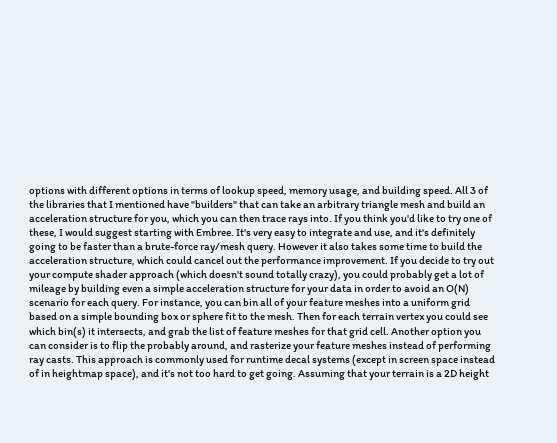options with different options in terms of lookup speed, memory usage, and building speed. All 3 of the libraries that I mentioned have "builders" that can take an arbitrary triangle mesh and build an acceleration structure for you, which you can then trace rays into. If you think you'd like to try one of these, I would suggest starting with Embree. It's very easy to integrate and use, and it's definitely going to be faster than a brute-force ray/mesh query. However it also takes some time to build the acceleration structure, which could cancel out the performance improvement. If you decide to try out your compute shader approach (which doesn't sound totally crazy), you could probably get a lot of mileage by building even a simple acceleration structure for your data in order to avoid an O(N) scenario for each query. For instance, you can bin all of your feature meshes into a uniform grid based on a simple bounding box or sphere fit to the mesh. Then for each terrain vertex you could see which bin(s) it intersects, and grab the list of feature meshes for that grid cell. Another option you can consider is to flip the probably around, and rasterize your feature meshes instead of performing ray casts. This approach is commonly used for runtime decal systems (except in screen space instead of in heightmap space), and it's not too hard to get going. Assuming that your terrain is a 2D height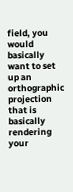field, you would basically want to set up an orthographic projection that is basically rendering your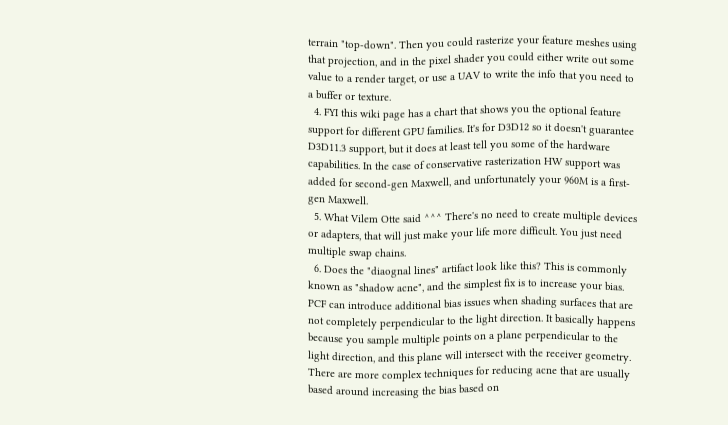terrain "top-down". Then you could rasterize your feature meshes using that projection, and in the pixel shader you could either write out some value to a render target, or use a UAV to write the info that you need to a buffer or texture.
  4. FYI this wiki page has a chart that shows you the optional feature support for different GPU families. It's for D3D12 so it doesn't guarantee D3D11.3 support, but it does at least tell you some of the hardware capabilities. In the case of conservative rasterization HW support was added for second-gen Maxwell, and unfortunately your 960M is a first-gen Maxwell.
  5. What Vilem Otte said ^^^ There's no need to create multiple devices or adapters, that will just make your life more difficult. You just need multiple swap chains.
  6. Does the "diaognal lines" artifact look like this? This is commonly known as "shadow acne", and the simplest fix is to increase your bias. PCF can introduce additional bias issues when shading surfaces that are not completely perpendicular to the light direction. It basically happens because you sample multiple points on a plane perpendicular to the light direction, and this plane will intersect with the receiver geometry. There are more complex techniques for reducing acne that are usually based around increasing the bias based on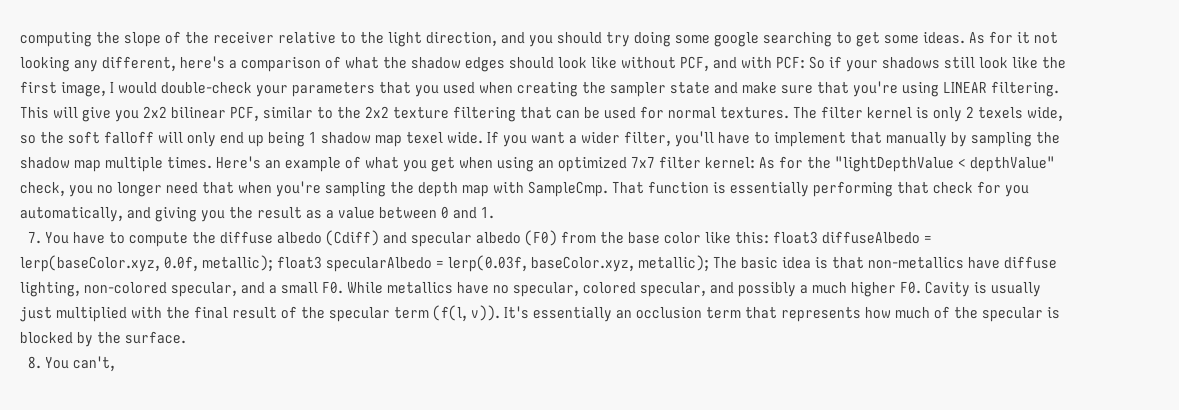computing the slope of the receiver relative to the light direction, and you should try doing some google searching to get some ideas. As for it not looking any different, here's a comparison of what the shadow edges should look like without PCF, and with PCF: So if your shadows still look like the first image, I would double-check your parameters that you used when creating the sampler state and make sure that you're using LINEAR filtering. This will give you 2x2 bilinear PCF, similar to the 2x2 texture filtering that can be used for normal textures. The filter kernel is only 2 texels wide, so the soft falloff will only end up being 1 shadow map texel wide. If you want a wider filter, you'll have to implement that manually by sampling the shadow map multiple times. Here's an example of what you get when using an optimized 7x7 filter kernel: As for the "lightDepthValue < depthValue" check, you no longer need that when you're sampling the depth map with SampleCmp. That function is essentially performing that check for you automatically, and giving you the result as a value between 0 and 1.
  7. You have to compute the diffuse albedo (Cdiff) and specular albedo (F0) from the base color like this: float3 diffuseAlbedo = lerp(baseColor.xyz, 0.0f, metallic); float3 specularAlbedo = lerp(0.03f, baseColor.xyz, metallic); The basic idea is that non-metallics have diffuse lighting, non-colored specular, and a small F0. While metallics have no specular, colored specular, and possibly a much higher F0. Cavity is usually just multiplied with the final result of the specular term (f(l, v)). It's essentially an occlusion term that represents how much of the specular is blocked by the surface.
  8. You can't,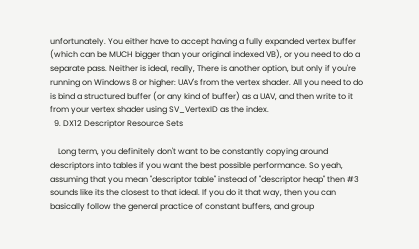unfortunately. You either have to accept having a fully expanded vertex buffer (which can be MUCH bigger than your original indexed VB), or you need to do a separate pass. Neither is ideal, really, There is another option, but only if you're running on Windows 8 or higher: UAV's from the vertex shader. All you need to do is bind a structured buffer (or any kind of buffer) as a UAV, and then write to it from your vertex shader using SV_VertexID as the index.
  9. DX12 Descriptor Resource Sets

    Long term, you definitely don't want to be constantly copying around descriptors into tables if you want the best possible performance. So yeah, assuming that you mean "descriptor table" instead of "descriptor heap" then #3 sounds like its the closest to that ideal. If you do it that way, then you can basically follow the general practice of constant buffers, and group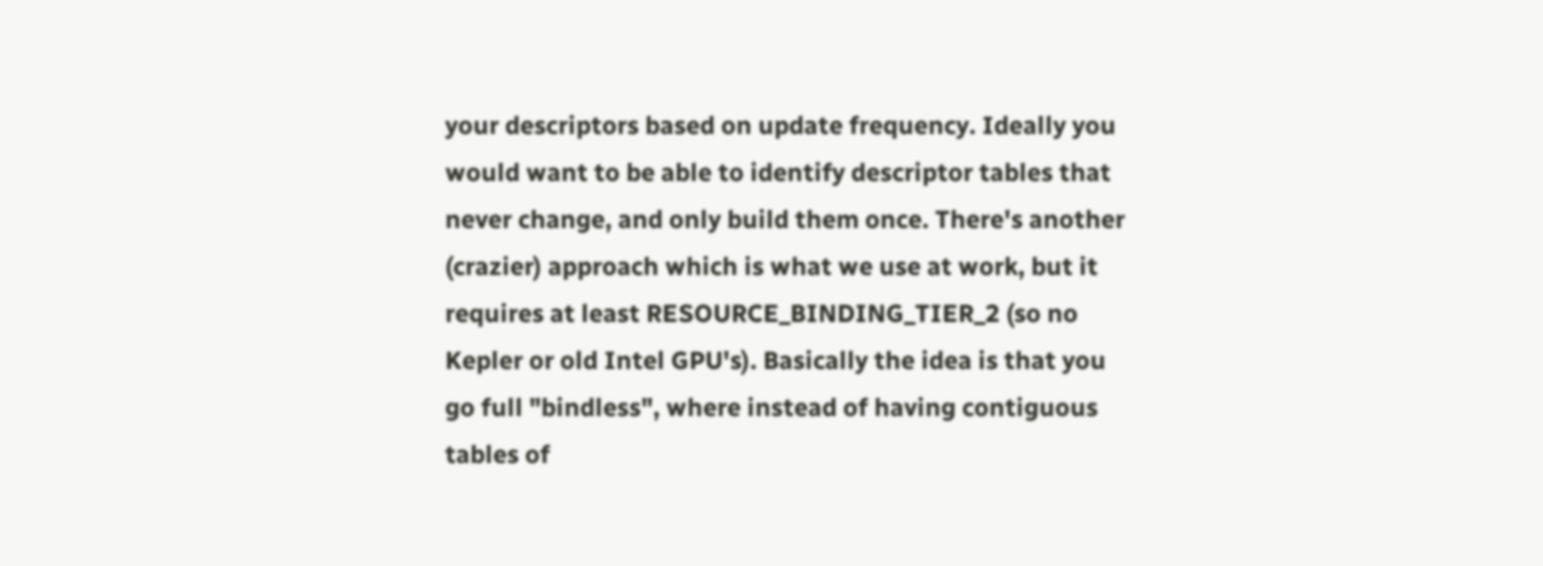your descriptors based on update frequency. Ideally you would want to be able to identify descriptor tables that never change, and only build them once. There's another (crazier) approach which is what we use at work, but it requires at least RESOURCE_BINDING_TIER_2 (so no Kepler or old Intel GPU's). Basically the idea is that you go full "bindless", where instead of having contiguous tables of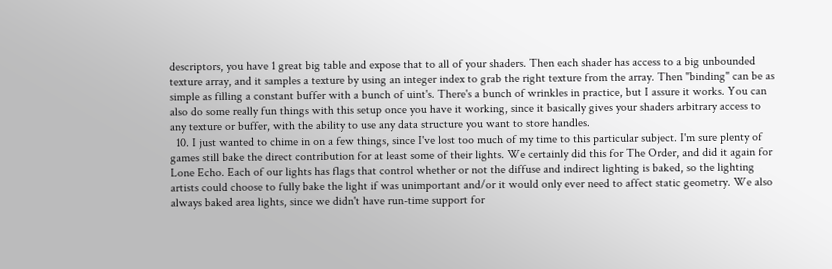descriptors, you have 1 great big table and expose that to all of your shaders. Then each shader has access to a big unbounded texture array, and it samples a texture by using an integer index to grab the right texture from the array. Then "binding" can be as simple as filling a constant buffer with a bunch of uint's. There's a bunch of wrinkles in practice, but I assure it works. You can also do some really fun things with this setup once you have it working, since it basically gives your shaders arbitrary access to any texture or buffer, with the ability to use any data structure you want to store handles.
  10. I just wanted to chime in on a few things, since I've lost too much of my time to this particular subject. I'm sure plenty of games still bake the direct contribution for at least some of their lights. We certainly did this for The Order, and did it again for Lone Echo. Each of our lights has flags that control whether or not the diffuse and indirect lighting is baked, so the lighting artists could choose to fully bake the light if was unimportant and/or it would only ever need to affect static geometry. We also always baked area lights, since we didn't have run-time support for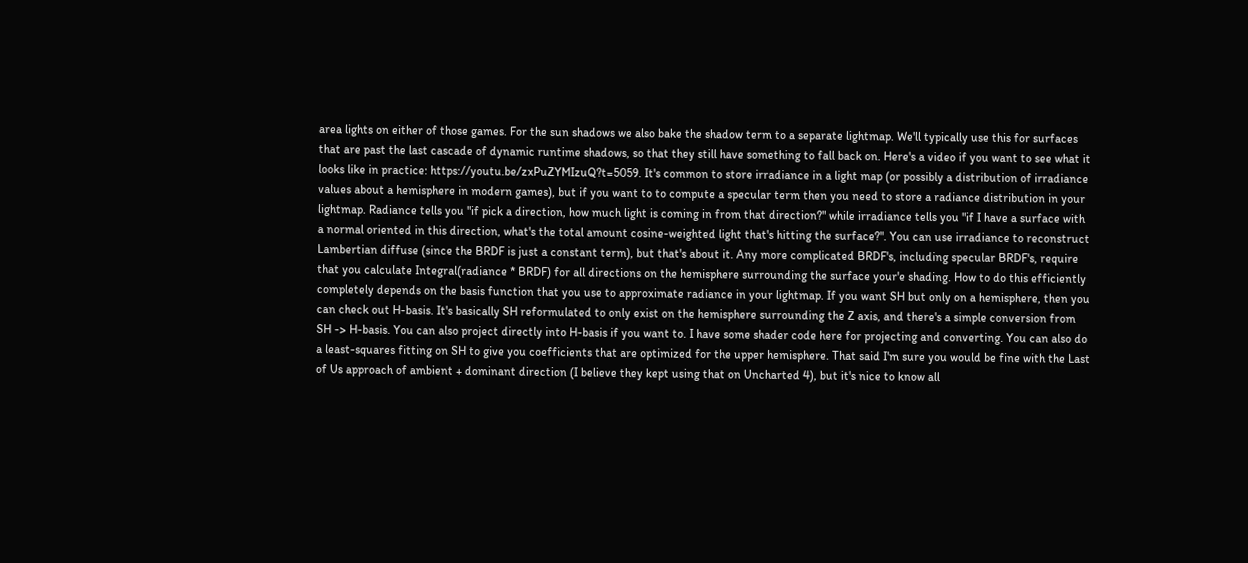area lights on either of those games. For the sun shadows we also bake the shadow term to a separate lightmap. We'll typically use this for surfaces that are past the last cascade of dynamic runtime shadows, so that they still have something to fall back on. Here's a video if you want to see what it looks like in practice: https://youtu.be/zxPuZYMIzuQ?t=5059. It's common to store irradiance in a light map (or possibly a distribution of irradiance values about a hemisphere in modern games), but if you want to to compute a specular term then you need to store a radiance distribution in your lightmap. Radiance tells you "if pick a direction, how much light is coming in from that direction?" while irradiance tells you "if I have a surface with a normal oriented in this direction, what's the total amount cosine-weighted light that's hitting the surface?". You can use irradiance to reconstruct Lambertian diffuse (since the BRDF is just a constant term), but that's about it. Any more complicated BRDF's, including specular BRDF's, require that you calculate Integral(radiance * BRDF) for all directions on the hemisphere surrounding the surface your'e shading. How to do this efficiently completely depends on the basis function that you use to approximate radiance in your lightmap. If you want SH but only on a hemisphere, then you can check out H-basis. It's basically SH reformulated to only exist on the hemisphere surrounding the Z axis, and there's a simple conversion from SH -> H-basis. You can also project directly into H-basis if you want to. I have some shader code here for projecting and converting. You can also do a least-squares fitting on SH to give you coefficients that are optimized for the upper hemisphere. That said I'm sure you would be fine with the Last of Us approach of ambient + dominant direction (I believe they kept using that on Uncharted 4), but it's nice to know all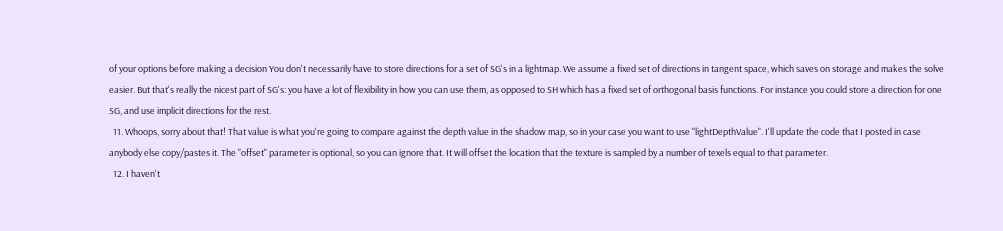of your options before making a decision You don't necessarily have to store directions for a set of SG's in a lightmap. We assume a fixed set of directions in tangent space, which saves on storage and makes the solve easier. But that's really the nicest part of SG's: you have a lot of flexibility in how you can use them, as opposed to SH which has a fixed set of orthogonal basis functions. For instance you could store a direction for one SG, and use implicit directions for the rest.
  11. Whoops, sorry about that! That value is what you're going to compare against the depth value in the shadow map, so in your case you want to use "lightDepthValue". I'll update the code that I posted in case anybody else copy/pastes it. The "offset" parameter is optional, so you can ignore that. It will offset the location that the texture is sampled by a number of texels equal to that parameter.
  12. I haven't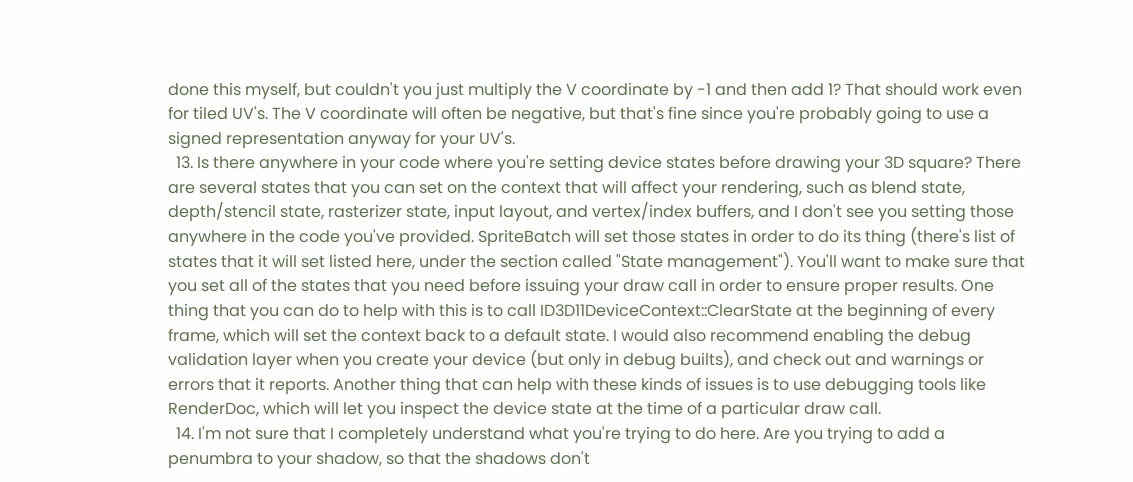done this myself, but couldn't you just multiply the V coordinate by -1 and then add 1? That should work even for tiled UV's. The V coordinate will often be negative, but that's fine since you're probably going to use a signed representation anyway for your UV's.
  13. Is there anywhere in your code where you're setting device states before drawing your 3D square? There are several states that you can set on the context that will affect your rendering, such as blend state, depth/stencil state, rasterizer state, input layout, and vertex/index buffers, and I don't see you setting those anywhere in the code you've provided. SpriteBatch will set those states in order to do its thing (there's list of states that it will set listed here, under the section called "State management"). You'll want to make sure that you set all of the states that you need before issuing your draw call in order to ensure proper results. One thing that you can do to help with this is to call ID3D11DeviceContext::ClearState at the beginning of every frame, which will set the context back to a default state. I would also recommend enabling the debug validation layer when you create your device (but only in debug builts), and check out and warnings or errors that it reports. Another thing that can help with these kinds of issues is to use debugging tools like RenderDoc, which will let you inspect the device state at the time of a particular draw call.
  14. I'm not sure that I completely understand what you're trying to do here. Are you trying to add a penumbra to your shadow, so that the shadows don't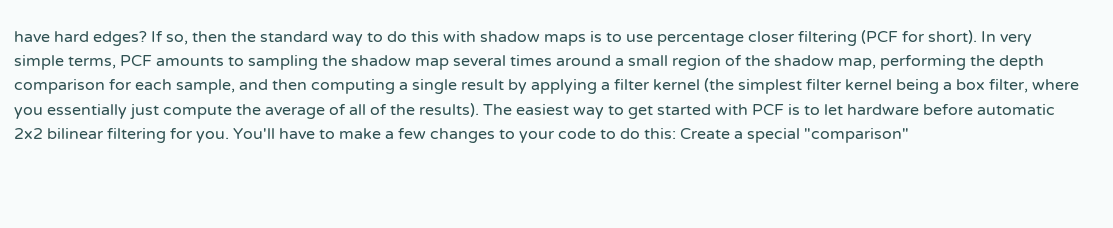have hard edges? If so, then the standard way to do this with shadow maps is to use percentage closer filtering (PCF for short). In very simple terms, PCF amounts to sampling the shadow map several times around a small region of the shadow map, performing the depth comparison for each sample, and then computing a single result by applying a filter kernel (the simplest filter kernel being a box filter, where you essentially just compute the average of all of the results). The easiest way to get started with PCF is to let hardware before automatic 2x2 bilinear filtering for you. You'll have to make a few changes to your code to do this: Create a special "comparison"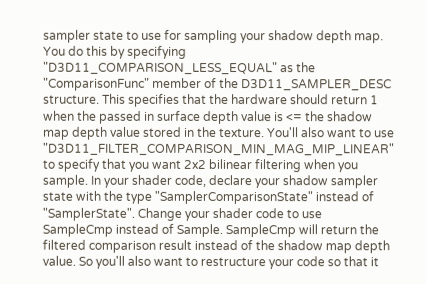sampler state to use for sampling your shadow depth map. You do this by specifying "D3D11_COMPARISON_LESS_EQUAL" as the "ComparisonFunc" member of the D3D11_SAMPLER_DESC structure. This specifies that the hardware should return 1 when the passed in surface depth value is <= the shadow map depth value stored in the texture. You'll also want to use "D3D11_FILTER_COMPARISON_MIN_MAG_MIP_LINEAR" to specify that you want 2x2 bilinear filtering when you sample. In your shader code, declare your shadow sampler state with the type "SamplerComparisonState" instead of "SamplerState". Change your shader code to use SampleCmp instead of Sample. SampleCmp will return the filtered comparison result instead of the shadow map depth value. So you'll also want to restructure your code so that it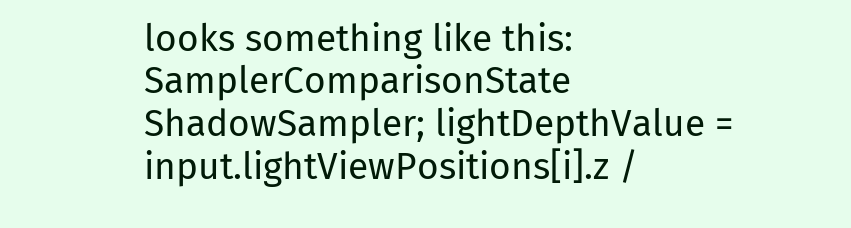looks something like this: SamplerComparisonState ShadowSampler; lightDepthValue = input.lightViewPositions[i].z /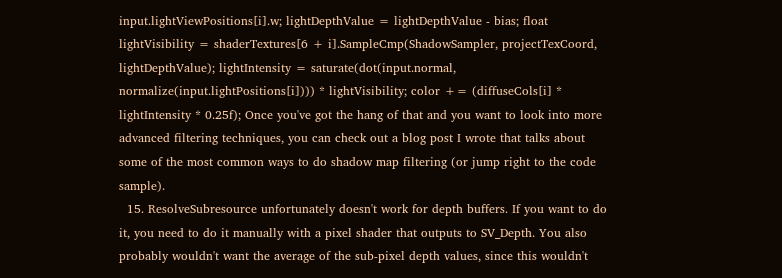input.lightViewPositions[i].w; lightDepthValue = lightDepthValue - bias; float lightVisibility = shaderTextures[6 + i].SampleCmp(ShadowSampler, projectTexCoord, lightDepthValue); lightIntensity = saturate(dot(input.normal, normalize(input.lightPositions[i]))) * lightVisibility; color += (diffuseCols[i] * lightIntensity * 0.25f); Once you've got the hang of that and you want to look into more advanced filtering techniques, you can check out a blog post I wrote that talks about some of the most common ways to do shadow map filtering (or jump right to the code sample).
  15. ResolveSubresource unfortunately doesn't work for depth buffers. If you want to do it, you need to do it manually with a pixel shader that outputs to SV_Depth. You also probably wouldn't want the average of the sub-pixel depth values, since this wouldn't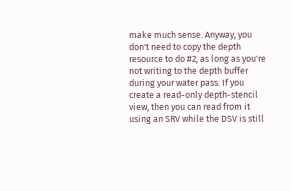make much sense. Anyway, you don't need to copy the depth resource to do #2, as long as you're not writing to the depth buffer during your water pass. If you create a read-only depth-stencil view, then you can read from it using an SRV while the DSV is still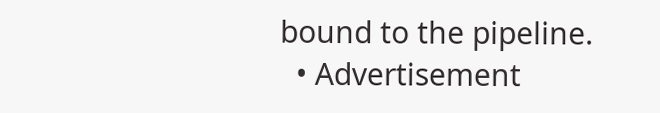bound to the pipeline.
  • Advertisement